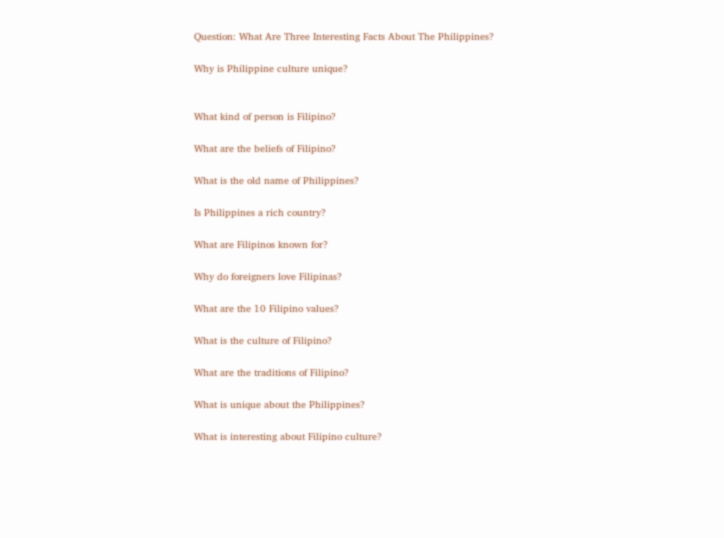Question: What Are Three Interesting Facts About The Philippines?

Why is Philippine culture unique?


What kind of person is Filipino?

What are the beliefs of Filipino?

What is the old name of Philippines?

Is Philippines a rich country?

What are Filipinos known for?

Why do foreigners love Filipinas?

What are the 10 Filipino values?

What is the culture of Filipino?

What are the traditions of Filipino?

What is unique about the Philippines?

What is interesting about Filipino culture?